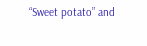“Sweet potato” and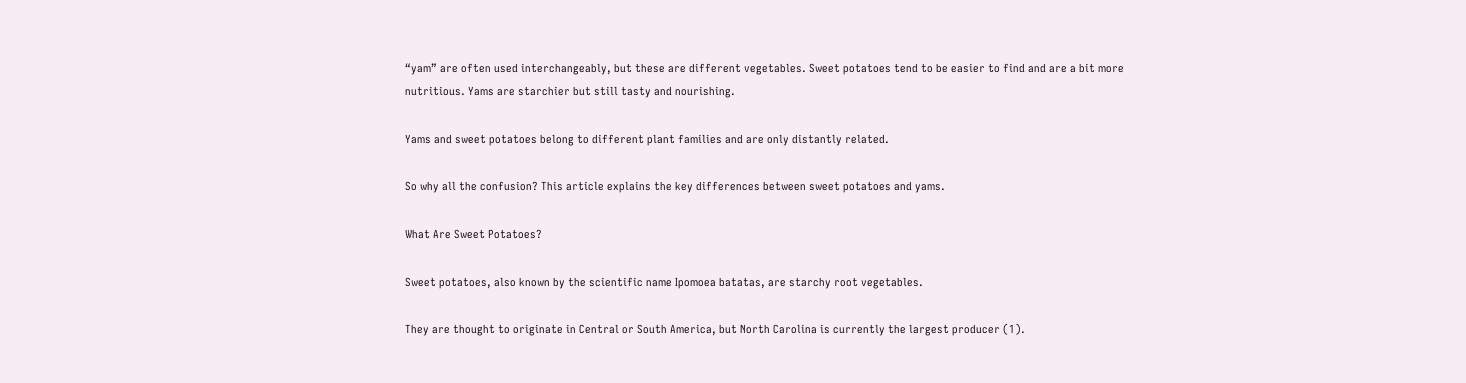“yam” are often used interchangeably, but these are different vegetables. Sweet potatoes tend to be easier to find and are a bit more nutritious. Yams are starchier but still tasty and nourishing.

Yams and sweet potatoes belong to different plant families and are only distantly related.

So why all the confusion? This article explains the key differences between sweet potatoes and yams.

What Are Sweet Potatoes?

Sweet potatoes, also known by the scientific name Ipomoea batatas, are starchy root vegetables.

They are thought to originate in Central or South America, but North Carolina is currently the largest producer (1).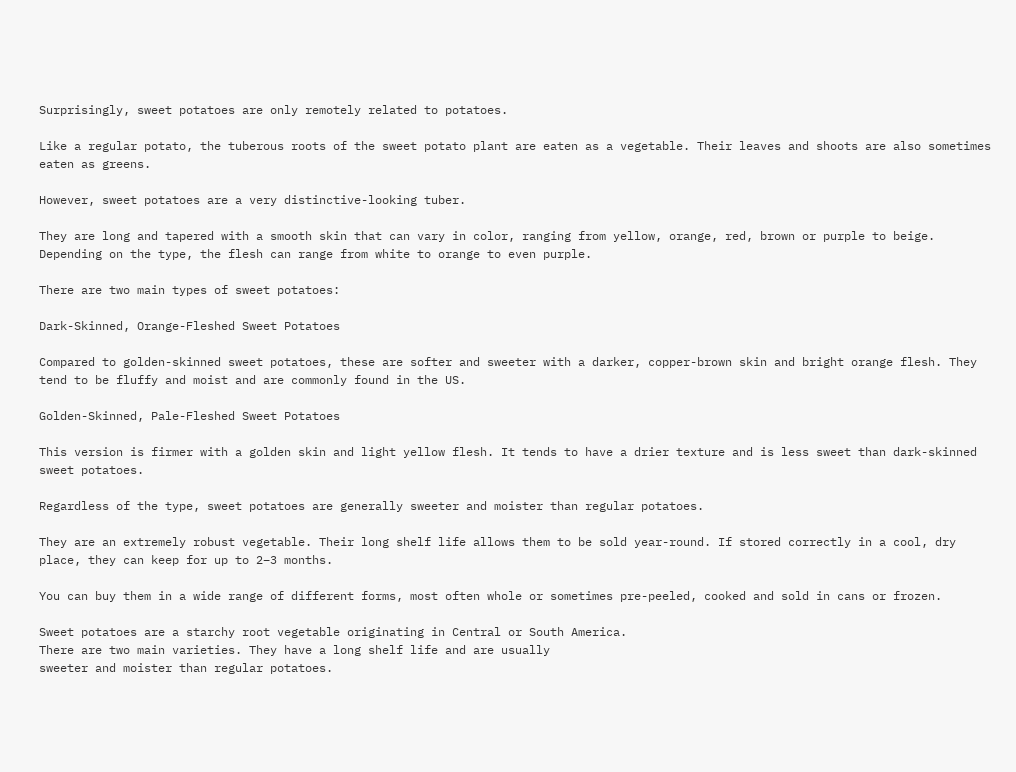Surprisingly, sweet potatoes are only remotely related to potatoes.

Like a regular potato, the tuberous roots of the sweet potato plant are eaten as a vegetable. Their leaves and shoots are also sometimes eaten as greens.

However, sweet potatoes are a very distinctive-looking tuber.

They are long and tapered with a smooth skin that can vary in color, ranging from yellow, orange, red, brown or purple to beige. Depending on the type, the flesh can range from white to orange to even purple.

There are two main types of sweet potatoes:

Dark-Skinned, Orange-Fleshed Sweet Potatoes

Compared to golden-skinned sweet potatoes, these are softer and sweeter with a darker, copper-brown skin and bright orange flesh. They tend to be fluffy and moist and are commonly found in the US.

Golden-Skinned, Pale-Fleshed Sweet Potatoes

This version is firmer with a golden skin and light yellow flesh. It tends to have a drier texture and is less sweet than dark-skinned sweet potatoes.

Regardless of the type, sweet potatoes are generally sweeter and moister than regular potatoes.

They are an extremely robust vegetable. Their long shelf life allows them to be sold year-round. If stored correctly in a cool, dry place, they can keep for up to 2–3 months.

You can buy them in a wide range of different forms, most often whole or sometimes pre-peeled, cooked and sold in cans or frozen.

Sweet potatoes are a starchy root vegetable originating in Central or South America.
There are two main varieties. They have a long shelf life and are usually
sweeter and moister than regular potatoes.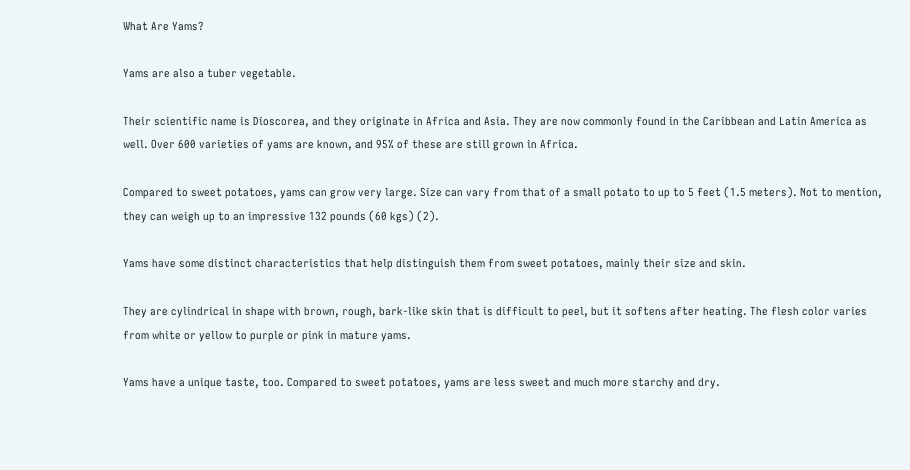What Are Yams?

Yams are also a tuber vegetable.

Their scientific name is Dioscorea, and they originate in Africa and Asia. They are now commonly found in the Caribbean and Latin America as well. Over 600 varieties of yams are known, and 95% of these are still grown in Africa.

Compared to sweet potatoes, yams can grow very large. Size can vary from that of a small potato to up to 5 feet (1.5 meters). Not to mention, they can weigh up to an impressive 132 pounds (60 kgs) (2).

Yams have some distinct characteristics that help distinguish them from sweet potatoes, mainly their size and skin.

They are cylindrical in shape with brown, rough, bark-like skin that is difficult to peel, but it softens after heating. The flesh color varies from white or yellow to purple or pink in mature yams.

Yams have a unique taste, too. Compared to sweet potatoes, yams are less sweet and much more starchy and dry.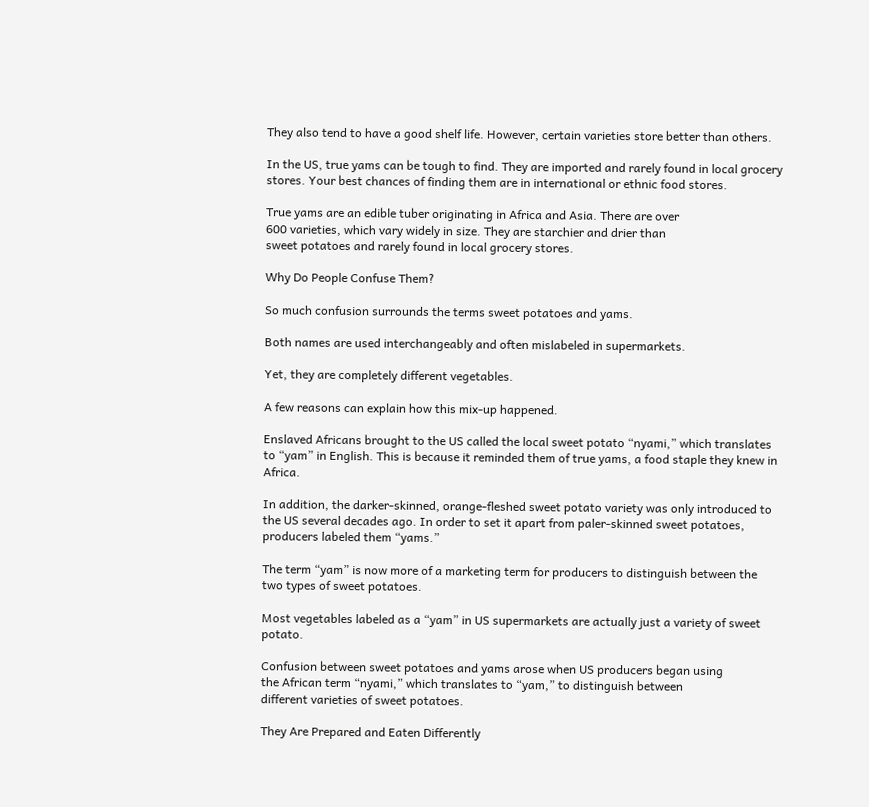They also tend to have a good shelf life. However, certain varieties store better than others.

In the US, true yams can be tough to find. They are imported and rarely found in local grocery stores. Your best chances of finding them are in international or ethnic food stores.

True yams are an edible tuber originating in Africa and Asia. There are over
600 varieties, which vary widely in size. They are starchier and drier than
sweet potatoes and rarely found in local grocery stores.

Why Do People Confuse Them?

So much confusion surrounds the terms sweet potatoes and yams.

Both names are used interchangeably and often mislabeled in supermarkets.

Yet, they are completely different vegetables.

A few reasons can explain how this mix-up happened.

Enslaved Africans brought to the US called the local sweet potato “nyami,” which translates to “yam” in English. This is because it reminded them of true yams, a food staple they knew in Africa.

In addition, the darker-skinned, orange-fleshed sweet potato variety was only introduced to the US several decades ago. In order to set it apart from paler-skinned sweet potatoes, producers labeled them “yams.”

The term “yam” is now more of a marketing term for producers to distinguish between the two types of sweet potatoes.

Most vegetables labeled as a “yam” in US supermarkets are actually just a variety of sweet potato.

Confusion between sweet potatoes and yams arose when US producers began using
the African term “nyami,” which translates to “yam,” to distinguish between
different varieties of sweet potatoes.

They Are Prepared and Eaten Differently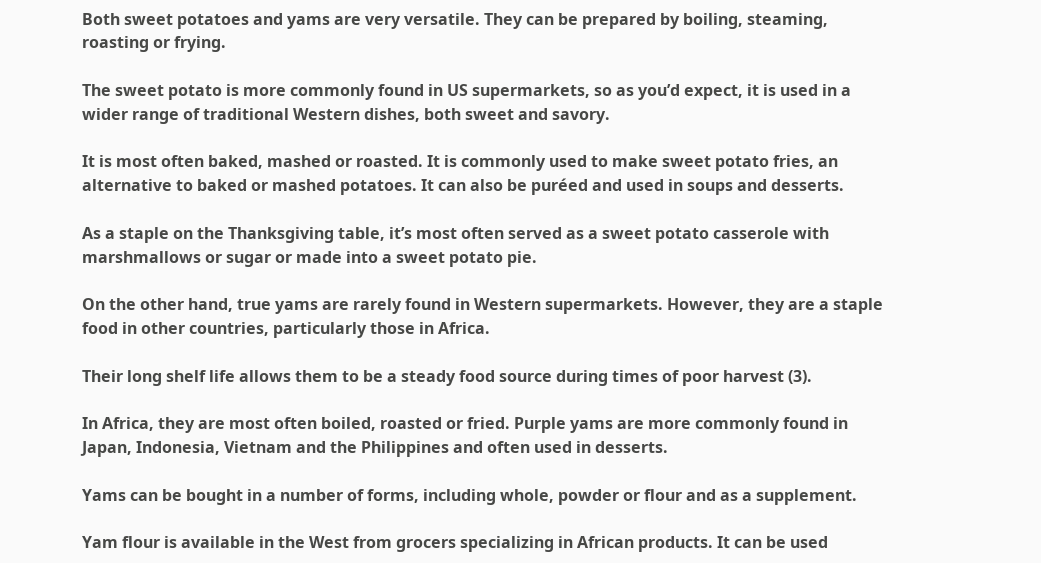Both sweet potatoes and yams are very versatile. They can be prepared by boiling, steaming, roasting or frying.

The sweet potato is more commonly found in US supermarkets, so as you’d expect, it is used in a wider range of traditional Western dishes, both sweet and savory.

It is most often baked, mashed or roasted. It is commonly used to make sweet potato fries, an alternative to baked or mashed potatoes. It can also be puréed and used in soups and desserts.

As a staple on the Thanksgiving table, it’s most often served as a sweet potato casserole with marshmallows or sugar or made into a sweet potato pie.

On the other hand, true yams are rarely found in Western supermarkets. However, they are a staple food in other countries, particularly those in Africa.

Their long shelf life allows them to be a steady food source during times of poor harvest (3).

In Africa, they are most often boiled, roasted or fried. Purple yams are more commonly found in Japan, Indonesia, Vietnam and the Philippines and often used in desserts.

Yams can be bought in a number of forms, including whole, powder or flour and as a supplement.

Yam flour is available in the West from grocers specializing in African products. It can be used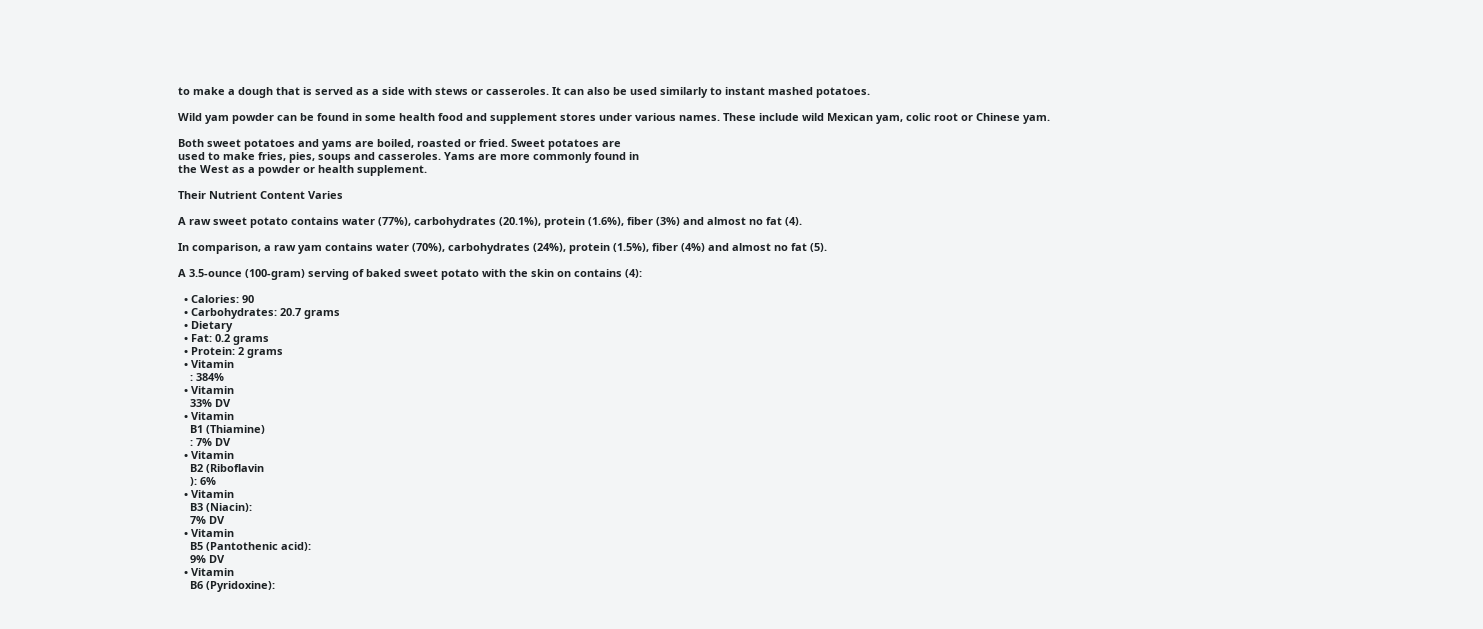to make a dough that is served as a side with stews or casseroles. It can also be used similarly to instant mashed potatoes.

Wild yam powder can be found in some health food and supplement stores under various names. These include wild Mexican yam, colic root or Chinese yam.

Both sweet potatoes and yams are boiled, roasted or fried. Sweet potatoes are
used to make fries, pies, soups and casseroles. Yams are more commonly found in
the West as a powder or health supplement.

Their Nutrient Content Varies

A raw sweet potato contains water (77%), carbohydrates (20.1%), protein (1.6%), fiber (3%) and almost no fat (4).

In comparison, a raw yam contains water (70%), carbohydrates (24%), protein (1.5%), fiber (4%) and almost no fat (5).

A 3.5-ounce (100-gram) serving of baked sweet potato with the skin on contains (4):

  • Calories: 90
  • Carbohydrates: 20.7 grams
  • Dietary
  • Fat: 0.2 grams
  • Protein: 2 grams
  • Vitamin
    : 384%
  • Vitamin
    33% DV
  • Vitamin
    B1 (Thiamine)
    : 7% DV
  • Vitamin
    B2 (Riboflavin
    ): 6%
  • Vitamin
    B3 (Niacin):
    7% DV
  • Vitamin
    B5 (Pantothenic acid):
    9% DV
  • Vitamin
    B6 (Pyridoxine):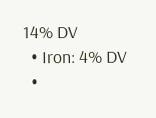14% DV
  • Iron: 4% DV
  •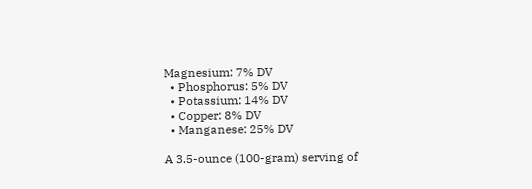Magnesium: 7% DV
  • Phosphorus: 5% DV
  • Potassium: 14% DV
  • Copper: 8% DV
  • Manganese: 25% DV

A 3.5-ounce (100-gram) serving of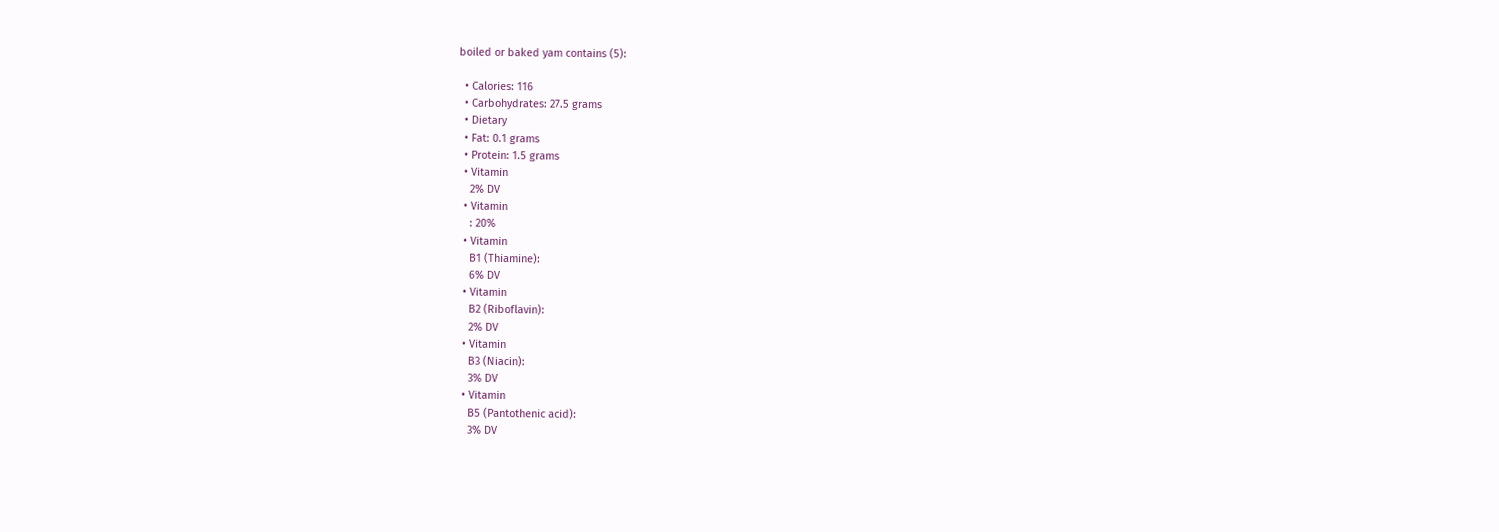boiled or baked yam contains (5):

  • Calories: 116
  • Carbohydrates: 27.5 grams
  • Dietary
  • Fat: 0.1 grams
  • Protein: 1.5 grams
  • Vitamin
    2% DV
  • Vitamin
    : 20%
  • Vitamin
    B1 (Thiamine):
    6% DV
  • Vitamin
    B2 (Riboflavin):
    2% DV
  • Vitamin
    B3 (Niacin):
    3% DV
  • Vitamin
    B5 (Pantothenic acid):
    3% DV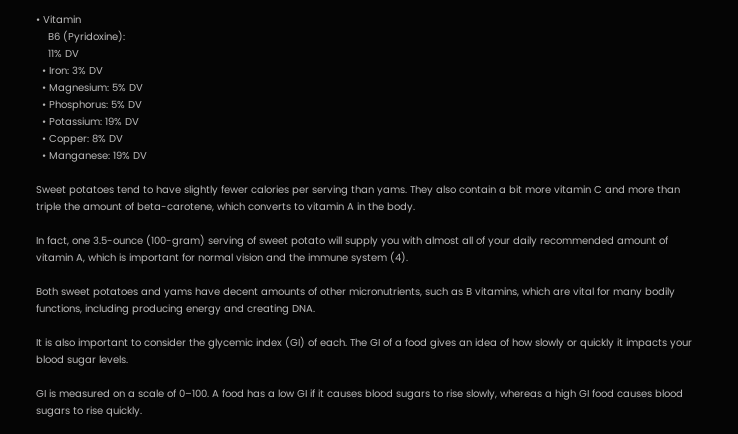• Vitamin
    B6 (Pyridoxine):
    11% DV
  • Iron: 3% DV
  • Magnesium: 5% DV
  • Phosphorus: 5% DV
  • Potassium: 19% DV
  • Copper: 8% DV
  • Manganese: 19% DV

Sweet potatoes tend to have slightly fewer calories per serving than yams. They also contain a bit more vitamin C and more than triple the amount of beta-carotene, which converts to vitamin A in the body.

In fact, one 3.5-ounce (100-gram) serving of sweet potato will supply you with almost all of your daily recommended amount of vitamin A, which is important for normal vision and the immune system (4).

Both sweet potatoes and yams have decent amounts of other micronutrients, such as B vitamins, which are vital for many bodily functions, including producing energy and creating DNA.

It is also important to consider the glycemic index (GI) of each. The GI of a food gives an idea of how slowly or quickly it impacts your blood sugar levels.

GI is measured on a scale of 0–100. A food has a low GI if it causes blood sugars to rise slowly, whereas a high GI food causes blood sugars to rise quickly.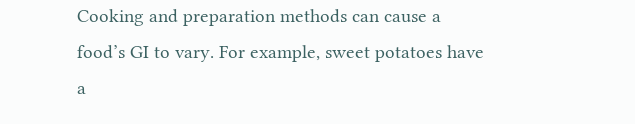Cooking and preparation methods can cause a food’s GI to vary. For example, sweet potatoes have a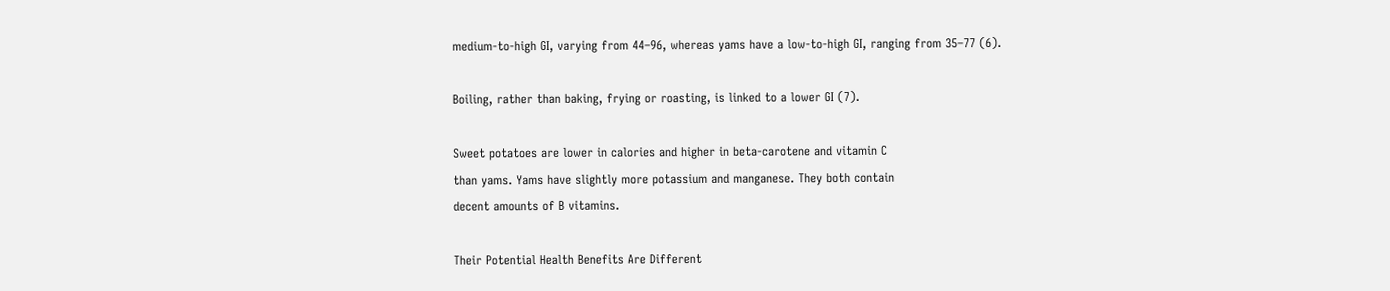medium-to-high GI, varying from 44–96, whereas yams have a low-to-high GI, ranging from 35–77 (6).

Boiling, rather than baking, frying or roasting, is linked to a lower GI (7).

Sweet potatoes are lower in calories and higher in beta-carotene and vitamin C
than yams. Yams have slightly more potassium and manganese. They both contain
decent amounts of B vitamins.

Their Potential Health Benefits Are Different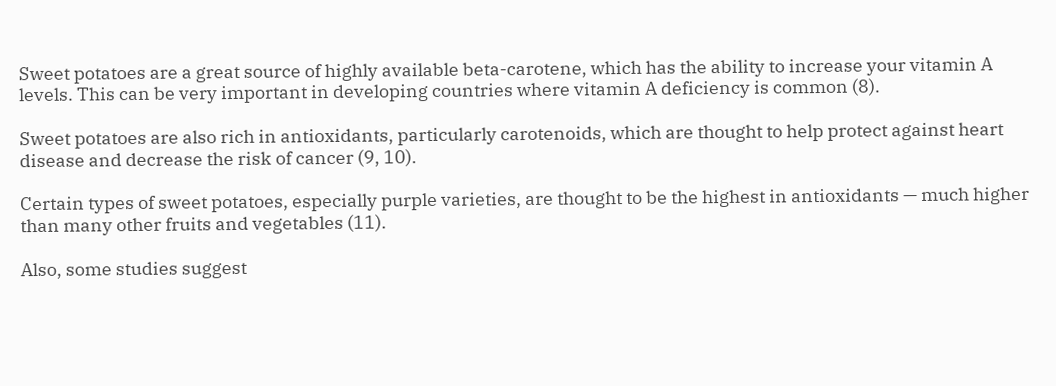Sweet potatoes are a great source of highly available beta-carotene, which has the ability to increase your vitamin A levels. This can be very important in developing countries where vitamin A deficiency is common (8).

Sweet potatoes are also rich in antioxidants, particularly carotenoids, which are thought to help protect against heart disease and decrease the risk of cancer (9, 10).

Certain types of sweet potatoes, especially purple varieties, are thought to be the highest in antioxidants — much higher than many other fruits and vegetables (11).

Also, some studies suggest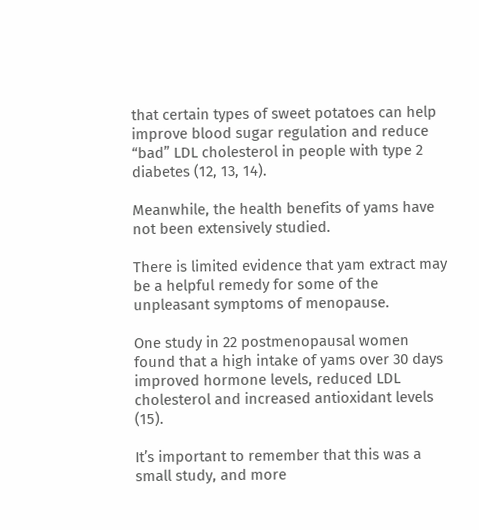that certain types of sweet potatoes can help improve blood sugar regulation and reduce “bad” LDL cholesterol in people with type 2 diabetes (12, 13, 14).

Meanwhile, the health benefits of yams have not been extensively studied.

There is limited evidence that yam extract may be a helpful remedy for some of the unpleasant symptoms of menopause.

One study in 22 postmenopausal women found that a high intake of yams over 30 days improved hormone levels, reduced LDL cholesterol and increased antioxidant levels (15).

It’s important to remember that this was a small study, and more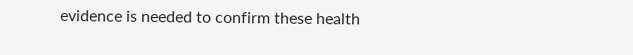evidence is needed to confirm these health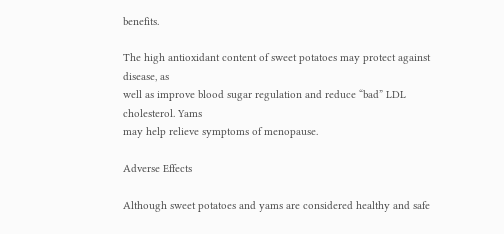benefits.

The high antioxidant content of sweet potatoes may protect against disease, as
well as improve blood sugar regulation and reduce “bad” LDL cholesterol. Yams
may help relieve symptoms of menopause.

Adverse Effects

Although sweet potatoes and yams are considered healthy and safe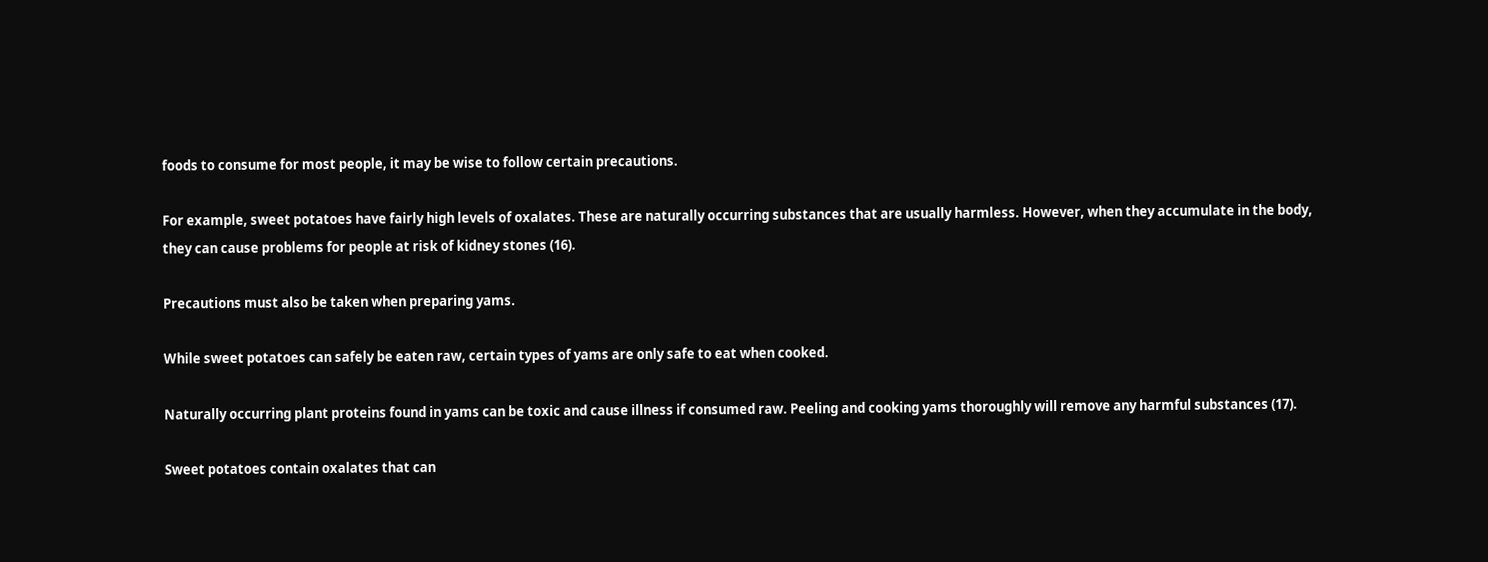foods to consume for most people, it may be wise to follow certain precautions.

For example, sweet potatoes have fairly high levels of oxalates. These are naturally occurring substances that are usually harmless. However, when they accumulate in the body, they can cause problems for people at risk of kidney stones (16).

Precautions must also be taken when preparing yams.

While sweet potatoes can safely be eaten raw, certain types of yams are only safe to eat when cooked.

Naturally occurring plant proteins found in yams can be toxic and cause illness if consumed raw. Peeling and cooking yams thoroughly will remove any harmful substances (17).

Sweet potatoes contain oxalates that can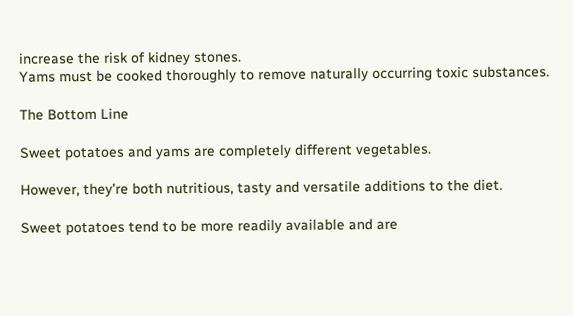increase the risk of kidney stones.
Yams must be cooked thoroughly to remove naturally occurring toxic substances.

The Bottom Line

Sweet potatoes and yams are completely different vegetables.

However, they’re both nutritious, tasty and versatile additions to the diet.

Sweet potatoes tend to be more readily available and are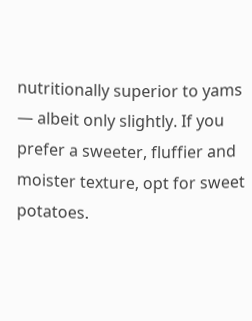nutritionally superior to yams — albeit only slightly. If you prefer a sweeter, fluffier and moister texture, opt for sweet potatoes.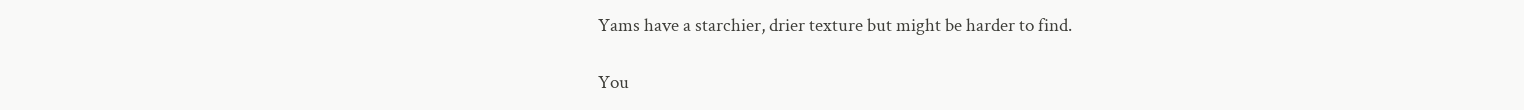Yams have a starchier, drier texture but might be harder to find.

You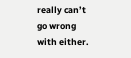really can’t go wrong with either.